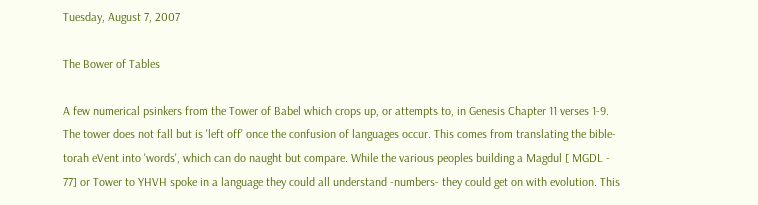Tuesday, August 7, 2007

The Bower of Tables

A few numerical psinkers from the Tower of Babel which crops up, or attempts to, in Genesis Chapter 11 verses 1-9. The tower does not fall but is 'left off' once the confusion of languages occur. This comes from translating the bible-torah eVent into 'words', which can do naught but compare. While the various peoples building a Magdul [ MGDL - 77] or Tower to YHVH spoke in a language they could all understand -numbers- they could get on with evolution. This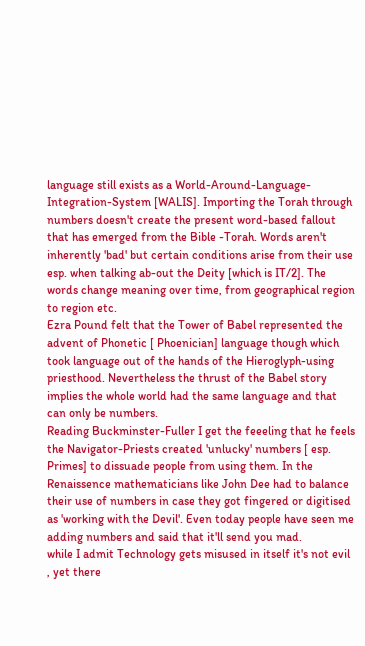language still exists as a World-Around-Language-Integration-System [WALIS]. Importing the Torah through numbers doesn't create the present word-based fallout that has emerged from the Bible -Torah. Words aren't inherently 'bad' but certain conditions arise from their use esp. when talking ab-out the Deity [which is IT/2]. The words change meaning over time, from geographical region to region etc.
Ezra Pound felt that the Tower of Babel represented the advent of Phonetic [ Phoenician] language though which took language out of the hands of the Hieroglyph-using priesthood. Nevertheless the thrust of the Babel story implies the whole world had the same language and that can only be numbers.
Reading Buckminster-Fuller I get the feeeling that he feels the Navigator-Priests created 'unlucky' numbers [ esp. Primes] to dissuade people from using them. In the Renaissence mathematicians like John Dee had to balance their use of numbers in case they got fingered or digitised as 'working with the Devil'. Even today people have seen me adding numbers and said that it'll send you mad.
while I admit Technology gets misused in itself it's not evil , yet there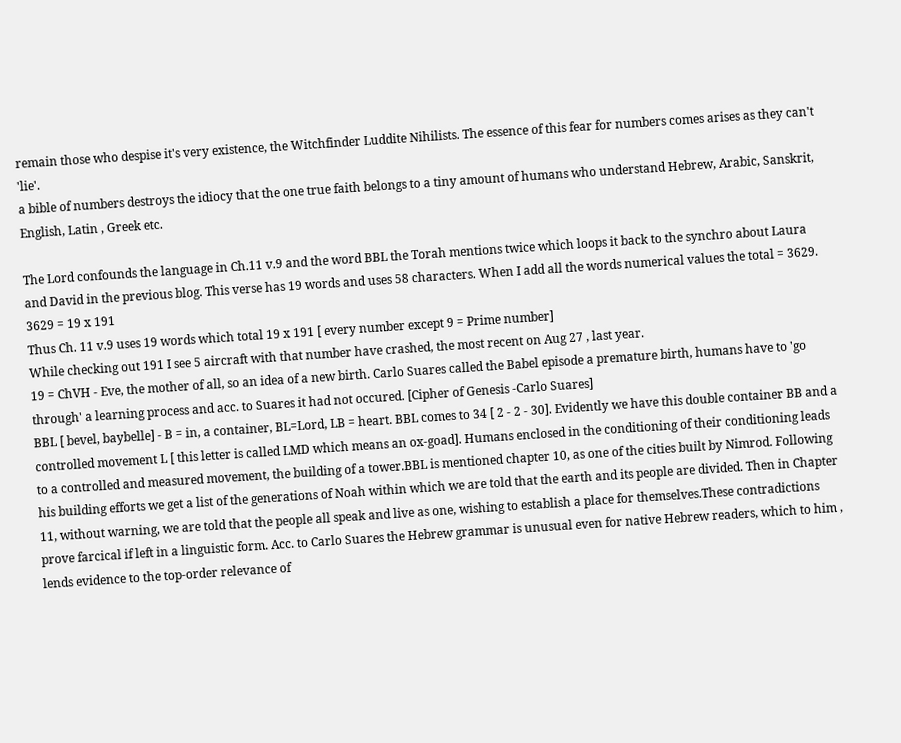remain those who despise it's very existence, the Witchfinder Luddite Nihilists. The essence of this fear for numbers comes arises as they can't 'lie'.
a bible of numbers destroys the idiocy that the one true faith belongs to a tiny amount of humans who understand Hebrew, Arabic, Sanskrit, English, Latin , Greek etc.

The Lord confounds the language in Ch.11 v.9 and the word BBL the Torah mentions twice which loops it back to the synchro about Laura and David in the previous blog. This verse has 19 words and uses 58 characters. When I add all the words numerical values the total = 3629.
3629 = 19 x 191
Thus Ch. 11 v.9 uses 19 words which total 19 x 191 [ every number except 9 = Prime number]
While checking out 191 I see 5 aircraft with that number have crashed, the most recent on Aug 27 , last year.
19 = ChVH - Eve, the mother of all, so an idea of a new birth. Carlo Suares called the Babel episode a premature birth, humans have to 'go through' a learning process and acc. to Suares it had not occured. [Cipher of Genesis -Carlo Suares]
BBL [ bevel, baybelle] - B = in, a container, BL=Lord, LB = heart. BBL comes to 34 [ 2 - 2 - 30]. Evidently we have this double container BB and a controlled movement L [ this letter is called LMD which means an ox-goad]. Humans enclosed in the conditioning of their conditioning leads to a controlled and measured movement, the building of a tower.BBL is mentioned chapter 10, as one of the cities built by Nimrod. Following his building efforts we get a list of the generations of Noah within which we are told that the earth and its people are divided. Then in Chapter 11, without warning, we are told that the people all speak and live as one, wishing to establish a place for themselves.These contradictions prove farcical if left in a linguistic form. Acc. to Carlo Suares the Hebrew grammar is unusual even for native Hebrew readers, which to him , lends evidence to the top-order relevance of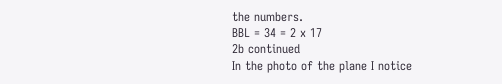the numbers.
BBL = 34 = 2 x 17
2b continued
In the photo of the plane I notice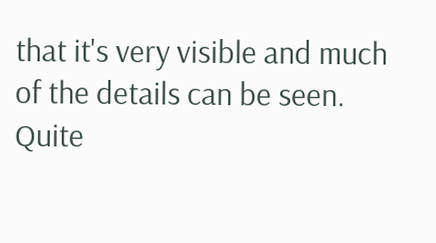that it's very visible and much of the details can be seen. Quite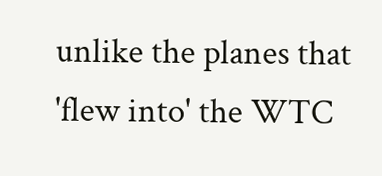unlike the planes that 'flew into' the WTC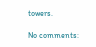towers.

No comments: